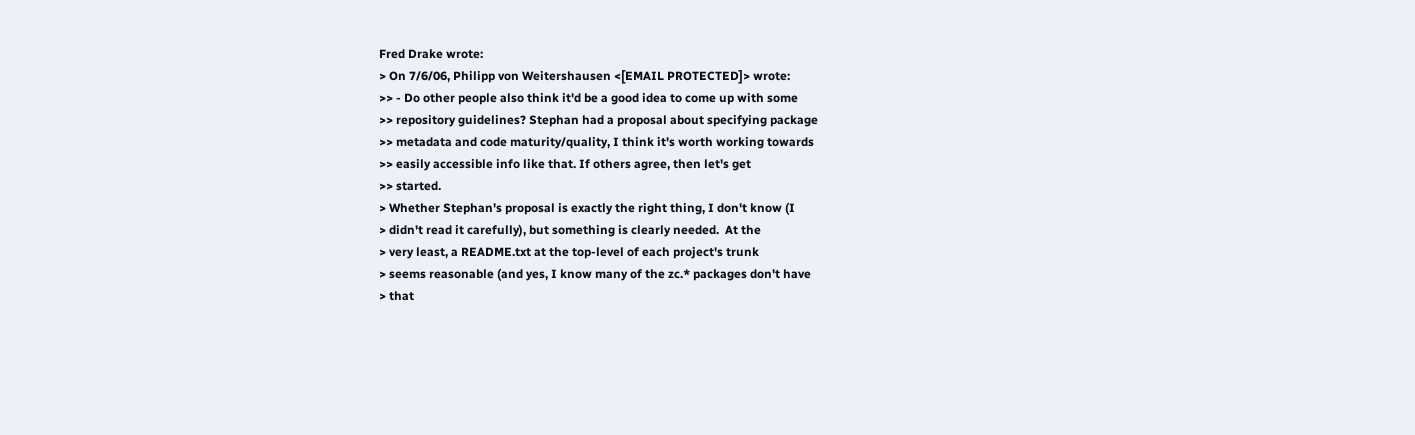Fred Drake wrote:
> On 7/6/06, Philipp von Weitershausen <[EMAIL PROTECTED]> wrote:
>> - Do other people also think it'd be a good idea to come up with some
>> repository guidelines? Stephan had a proposal about specifying package
>> metadata and code maturity/quality, I think it's worth working towards
>> easily accessible info like that. If others agree, then let's get
>> started.
> Whether Stephan's proposal is exactly the right thing, I don't know (I
> didn't read it carefully), but something is clearly needed.  At the
> very least, a README.txt at the top-level of each project's trunk
> seems reasonable (and yes, I know many of the zc.* packages don't have
> that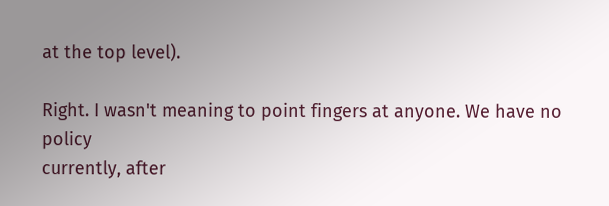at the top level).

Right. I wasn't meaning to point fingers at anyone. We have no policy
currently, after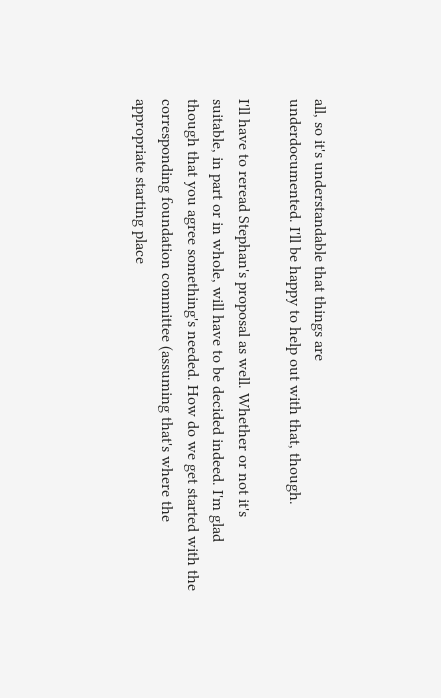all, so it's understandable that things are
underdocumented. I'll be happy to help out with that, though.

I'll have to reread Stephan's proposal as well. Whether or not it's
suitable, in part or in whole, will have to be decided indeed. I'm glad
though that you agree something's needed. How do we get started with the
corresponding foundation committee (assuming that's where the
appropriate starting place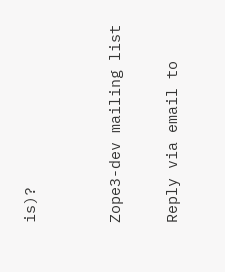is)?


Zope3-dev mailing list

Reply via email to